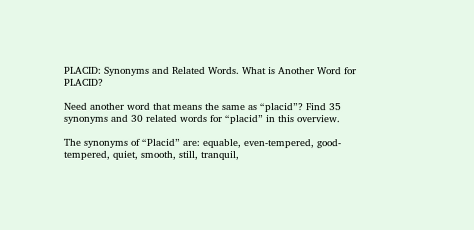PLACID: Synonyms and Related Words. What is Another Word for PLACID?

Need another word that means the same as “placid”? Find 35 synonyms and 30 related words for “placid” in this overview.

The synonyms of “Placid” are: equable, even-tempered, good-tempered, quiet, smooth, still, tranquil,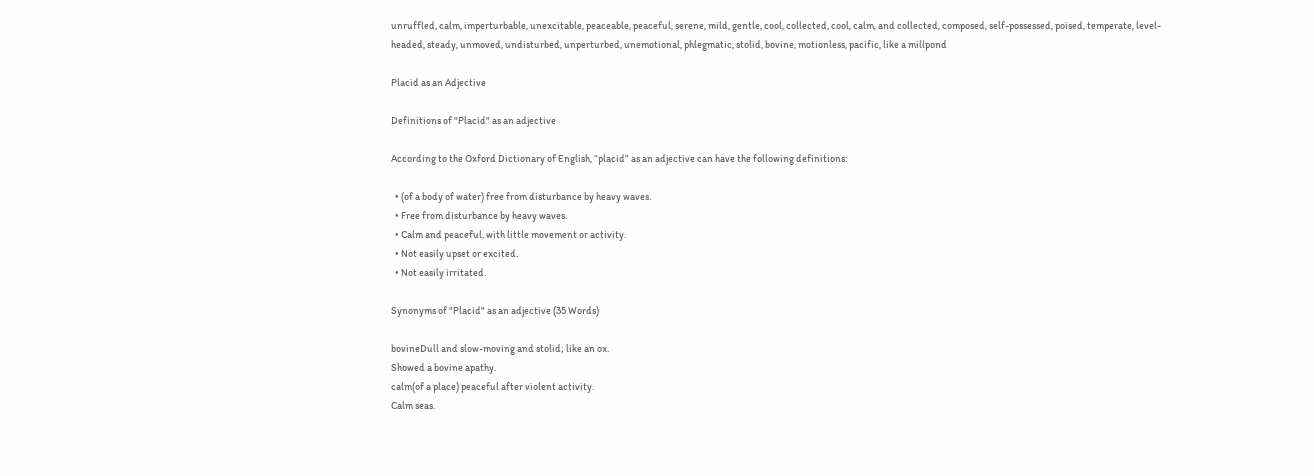unruffled, calm, imperturbable, unexcitable, peaceable, peaceful, serene, mild, gentle, cool, collected, cool, calm, and collected, composed, self-possessed, poised, temperate, level-headed, steady, unmoved, undisturbed, unperturbed, unemotional, phlegmatic, stolid, bovine, motionless, pacific, like a millpond

Placid as an Adjective

Definitions of "Placid" as an adjective

According to the Oxford Dictionary of English, “placid” as an adjective can have the following definitions:

  • (of a body of water) free from disturbance by heavy waves.
  • Free from disturbance by heavy waves.
  • Calm and peaceful, with little movement or activity.
  • Not easily upset or excited.
  • Not easily irritated.

Synonyms of "Placid" as an adjective (35 Words)

bovineDull and slow-moving and stolid; like an ox.
Showed a bovine apathy.
calm(of a place) peaceful after violent activity.
Calm seas.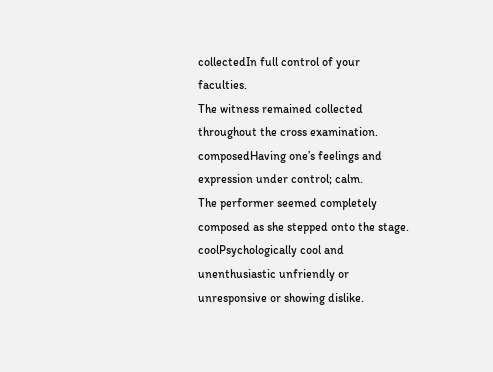collectedIn full control of your faculties.
The witness remained collected throughout the cross examination.
composedHaving one’s feelings and expression under control; calm.
The performer seemed completely composed as she stepped onto the stage.
coolPsychologically cool and unenthusiastic unfriendly or unresponsive or showing dislike.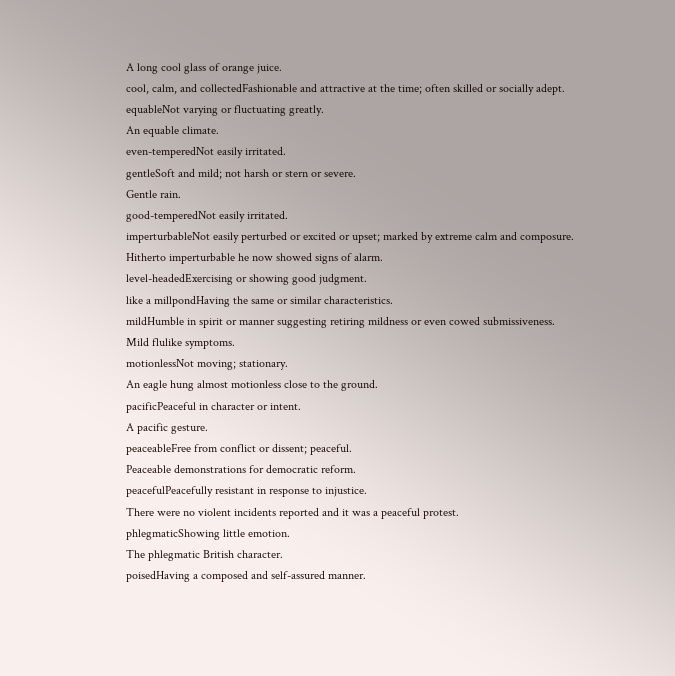A long cool glass of orange juice.
cool, calm, and collectedFashionable and attractive at the time; often skilled or socially adept.
equableNot varying or fluctuating greatly.
An equable climate.
even-temperedNot easily irritated.
gentleSoft and mild; not harsh or stern or severe.
Gentle rain.
good-temperedNot easily irritated.
imperturbableNot easily perturbed or excited or upset; marked by extreme calm and composure.
Hitherto imperturbable he now showed signs of alarm.
level-headedExercising or showing good judgment.
like a millpondHaving the same or similar characteristics.
mildHumble in spirit or manner suggesting retiring mildness or even cowed submissiveness.
Mild flulike symptoms.
motionlessNot moving; stationary.
An eagle hung almost motionless close to the ground.
pacificPeaceful in character or intent.
A pacific gesture.
peaceableFree from conflict or dissent; peaceful.
Peaceable demonstrations for democratic reform.
peacefulPeacefully resistant in response to injustice.
There were no violent incidents reported and it was a peaceful protest.
phlegmaticShowing little emotion.
The phlegmatic British character.
poisedHaving a composed and self-assured manner.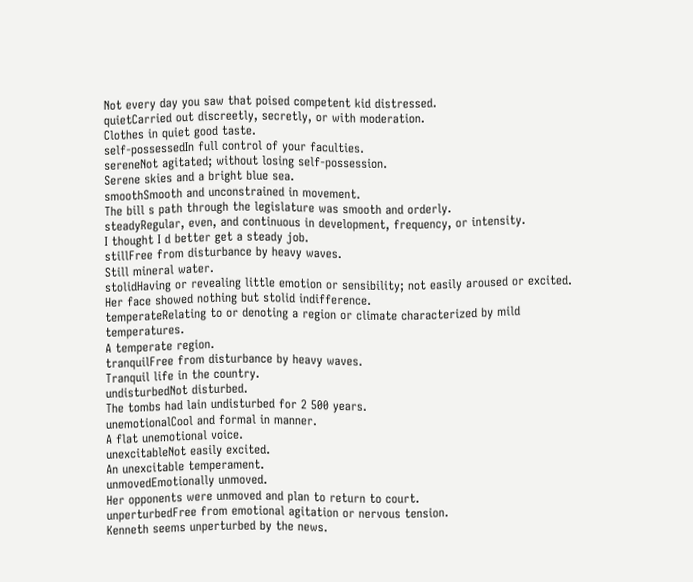Not every day you saw that poised competent kid distressed.
quietCarried out discreetly, secretly, or with moderation.
Clothes in quiet good taste.
self-possessedIn full control of your faculties.
sereneNot agitated; without losing self-possession.
Serene skies and a bright blue sea.
smoothSmooth and unconstrained in movement.
The bill s path through the legislature was smooth and orderly.
steadyRegular, even, and continuous in development, frequency, or intensity.
I thought I d better get a steady job.
stillFree from disturbance by heavy waves.
Still mineral water.
stolidHaving or revealing little emotion or sensibility; not easily aroused or excited.
Her face showed nothing but stolid indifference.
temperateRelating to or denoting a region or climate characterized by mild temperatures.
A temperate region.
tranquilFree from disturbance by heavy waves.
Tranquil life in the country.
undisturbedNot disturbed.
The tombs had lain undisturbed for 2 500 years.
unemotionalCool and formal in manner.
A flat unemotional voice.
unexcitableNot easily excited.
An unexcitable temperament.
unmovedEmotionally unmoved.
Her opponents were unmoved and plan to return to court.
unperturbedFree from emotional agitation or nervous tension.
Kenneth seems unperturbed by the news.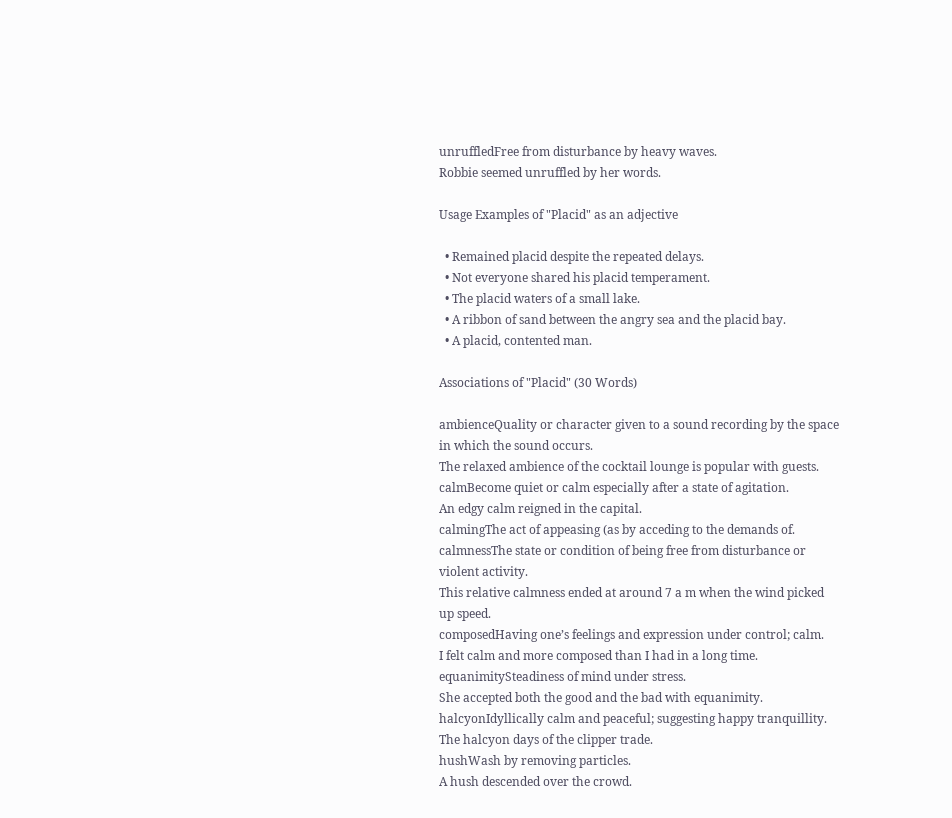unruffledFree from disturbance by heavy waves.
Robbie seemed unruffled by her words.

Usage Examples of "Placid" as an adjective

  • Remained placid despite the repeated delays.
  • Not everyone shared his placid temperament.
  • The placid waters of a small lake.
  • A ribbon of sand between the angry sea and the placid bay.
  • A placid, contented man.

Associations of "Placid" (30 Words)

ambienceQuality or character given to a sound recording by the space in which the sound occurs.
The relaxed ambience of the cocktail lounge is popular with guests.
calmBecome quiet or calm especially after a state of agitation.
An edgy calm reigned in the capital.
calmingThe act of appeasing (as by acceding to the demands of.
calmnessThe state or condition of being free from disturbance or violent activity.
This relative calmness ended at around 7 a m when the wind picked up speed.
composedHaving one’s feelings and expression under control; calm.
I felt calm and more composed than I had in a long time.
equanimitySteadiness of mind under stress.
She accepted both the good and the bad with equanimity.
halcyonIdyllically calm and peaceful; suggesting happy tranquillity.
The halcyon days of the clipper trade.
hushWash by removing particles.
A hush descended over the crowd.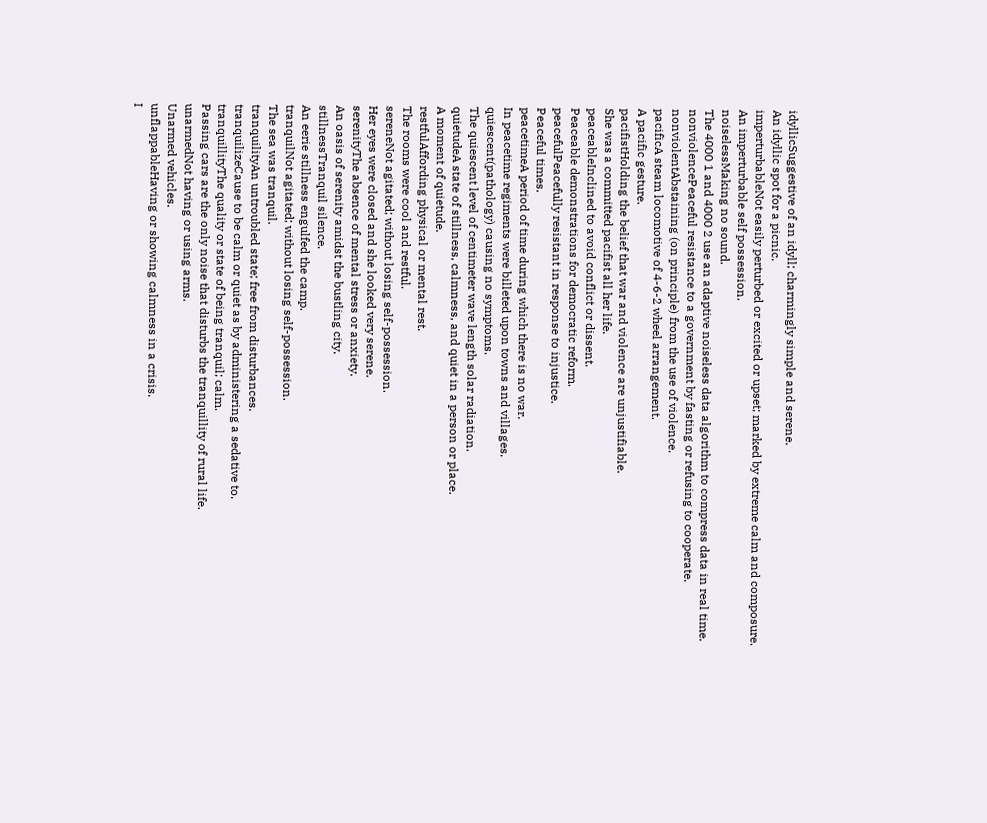idyllicSuggestive of an idyll; charmingly simple and serene.
An idyllic spot for a picnic.
imperturbableNot easily perturbed or excited or upset; marked by extreme calm and composure.
An imperturbable self possession.
noiselessMaking no sound.
The 4000 1 and 4000 2 use an adaptive noiseless data algorithm to compress data in real time.
nonviolencePeaceful resistance to a government by fasting or refusing to cooperate.
nonviolentAbstaining (on principle) from the use of violence.
pacificA steam locomotive of 4-6-2 wheel arrangement.
A pacific gesture.
pacifistHolding the belief that war and violence are unjustifiable.
She was a committed pacifist all her life.
peaceableInclined to avoid conflict or dissent.
Peaceable demonstrations for democratic reform.
peacefulPeacefully resistant in response to injustice.
Peaceful times.
peacetimeA period of time during which there is no war.
In peacetime regiments were billeted upon towns and villages.
quiescent(pathology) causing no symptoms.
The quiescent level of centimeter wave length solar radiation.
quietudeA state of stillness, calmness, and quiet in a person or place.
A moment of quietude.
restfulAffording physical or mental rest.
The rooms were cool and restful.
sereneNot agitated; without losing self-possession.
Her eyes were closed and she looked very serene.
serenityThe absence of mental stress or anxiety.
An oasis of serenity amidst the bustling city.
stillnessTranquil silence.
An eerie stillness engulfed the camp.
tranquilNot agitated; without losing self-possession.
The sea was tranquil.
tranquilityAn untroubled state; free from disturbances.
tranquilizeCause to be calm or quiet as by administering a sedative to.
tranquillityThe quality or state of being tranquil; calm.
Passing cars are the only noise that disturbs the tranquillity of rural life.
unarmedNot having or using arms.
Unarmed vehicles.
unflappableHaving or showing calmness in a crisis.
I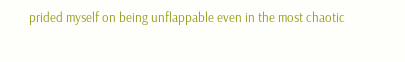prided myself on being unflappable even in the most chaotic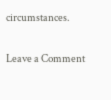circumstances.

Leave a Comment